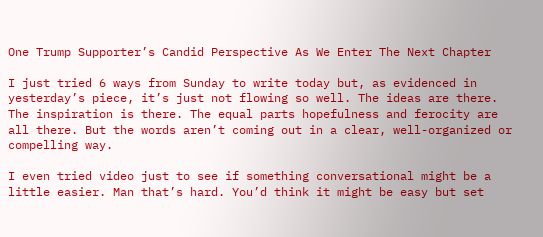One Trump Supporter’s Candid Perspective As We Enter The Next Chapter

I just tried 6 ways from Sunday to write today but, as evidenced in yesterday’s piece, it’s just not flowing so well. The ideas are there. The inspiration is there. The equal parts hopefulness and ferocity are all there. But the words aren’t coming out in a clear, well-organized or compelling way.

I even tried video just to see if something conversational might be a little easier. Man that’s hard. You’d think it might be easy but set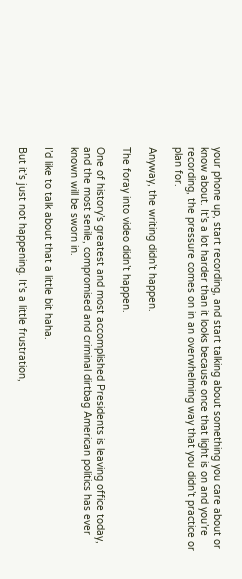your phone up, start recording, and start talking about something you care about or know about. It’s a lot harder than it looks because once that light is on and you’re recording, the pressure comes on in an overwhelming way that you didn’t practice or plan for.

Anyway, the writing didn’t happen.

The foray into video didn’t happen.

One of history’s greatest and most accomplished Presidents is leaving office today, and the most senile, compromised and criminal dirtbag American politics has ever known will be sworn in.

I’d like to talk about that a little bit haha.

But it’s just not happening. It’s a little frustration,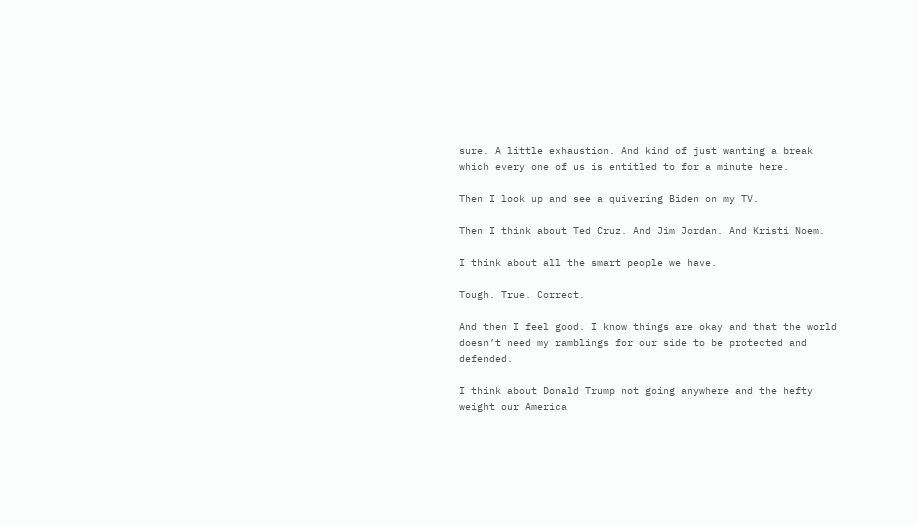sure. A little exhaustion. And kind of just wanting a break which every one of us is entitled to for a minute here.

Then I look up and see a quivering Biden on my TV.

Then I think about Ted Cruz. And Jim Jordan. And Kristi Noem.

I think about all the smart people we have.

Tough. True. Correct.

And then I feel good. I know things are okay and that the world doesn’t need my ramblings for our side to be protected and defended.

I think about Donald Trump not going anywhere and the hefty weight our America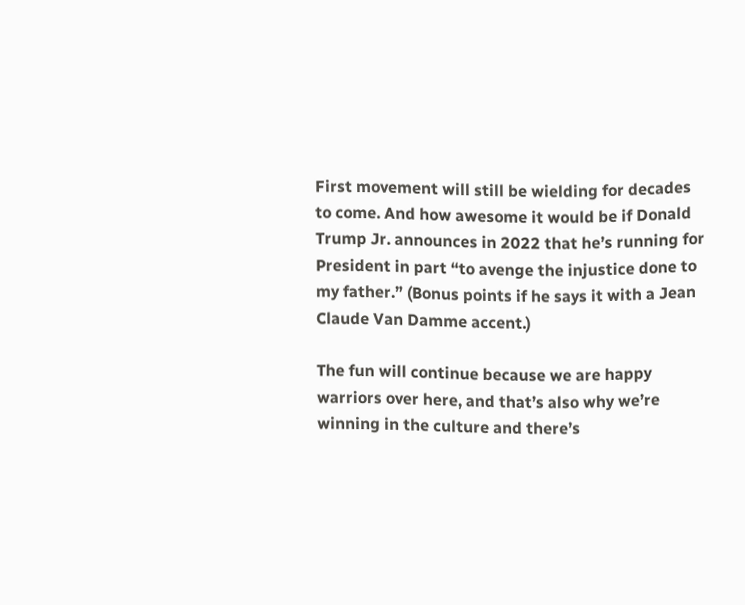First movement will still be wielding for decades to come. And how awesome it would be if Donald Trump Jr. announces in 2022 that he’s running for President in part “to avenge the injustice done to my father.” (Bonus points if he says it with a Jean Claude Van Damme accent.)

The fun will continue because we are happy warriors over here, and that’s also why we’re winning in the culture and there’s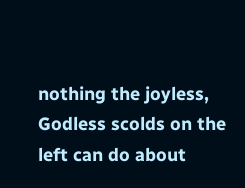nothing the joyless, Godless scolds on the left can do about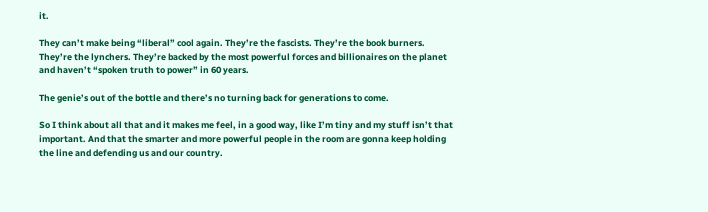it.

They can’t make being “liberal” cool again. They’re the fascists. They’re the book burners. They’re the lynchers. They’re backed by the most powerful forces and billionaires on the planet and haven’t “spoken truth to power” in 60 years.

The genie’s out of the bottle and there’s no turning back for generations to come.

So I think about all that and it makes me feel, in a good way, like I’m tiny and my stuff isn’t that important. And that the smarter and more powerful people in the room are gonna keep holding the line and defending us and our country.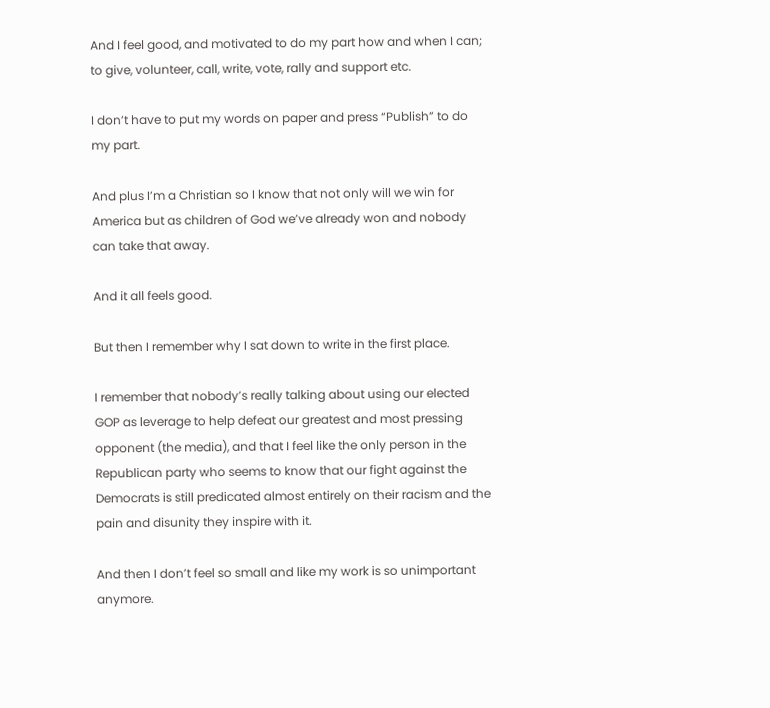And I feel good, and motivated to do my part how and when I can; to give, volunteer, call, write, vote, rally and support etc.

I don’t have to put my words on paper and press “Publish” to do my part.

And plus I’m a Christian so I know that not only will we win for America but as children of God we’ve already won and nobody can take that away.

And it all feels good.

But then I remember why I sat down to write in the first place.

I remember that nobody’s really talking about using our elected GOP as leverage to help defeat our greatest and most pressing opponent (the media), and that I feel like the only person in the Republican party who seems to know that our fight against the Democrats is still predicated almost entirely on their racism and the pain and disunity they inspire with it.

And then I don’t feel so small and like my work is so unimportant anymore.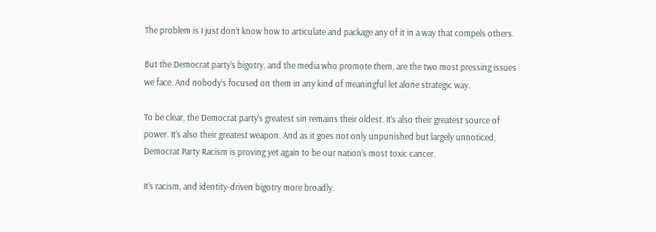The problem is I just don’t know how to articulate and package any of it in a way that compels others.

But the Democrat party’s bigotry, and the media who promote them, are the two most pressing issues we face. And nobody’s focused on them in any kind of meaningful let alone strategic way.

To be clear, the Democrat party’s greatest sin remains their oldest. It’s also their greatest source of power. It’s also their greatest weapon. And as it goes not only unpunished but largely unnoticed, Democrat Party Racism is proving yet again to be our nation’s most toxic cancer.

It’s racism, and identity-driven bigotry more broadly.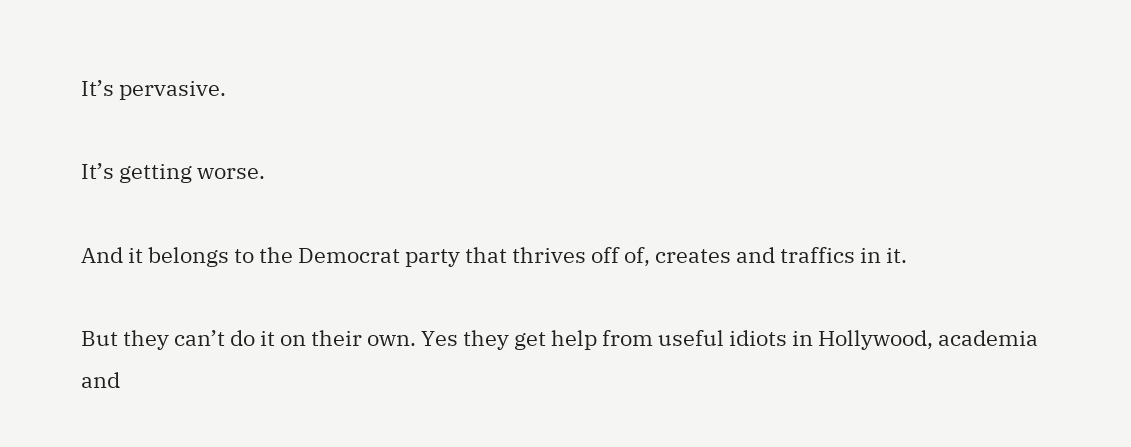It’s pervasive.

It’s getting worse.

And it belongs to the Democrat party that thrives off of, creates and traffics in it.

But they can’t do it on their own. Yes they get help from useful idiots in Hollywood, academia and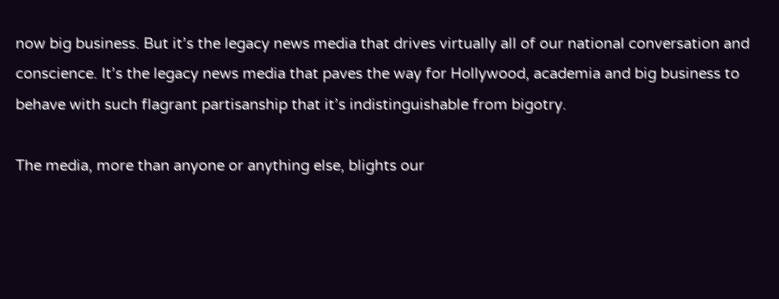now big business. But it’s the legacy news media that drives virtually all of our national conversation and conscience. It’s the legacy news media that paves the way for Hollywood, academia and big business to behave with such flagrant partisanship that it’s indistinguishable from bigotry.

The media, more than anyone or anything else, blights our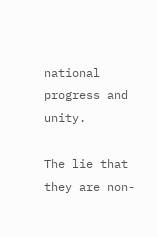national progress and unity.

The lie that they are non-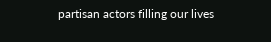partisan actors filling our lives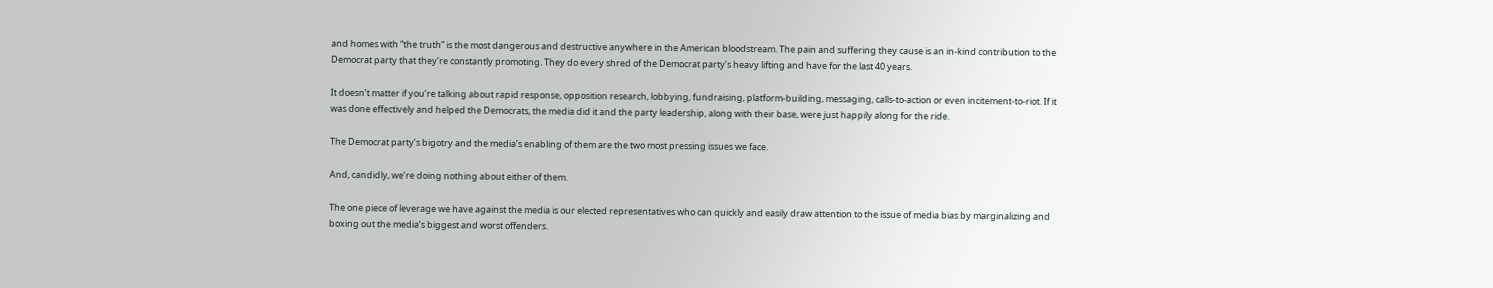and homes with “the truth” is the most dangerous and destructive anywhere in the American bloodstream. The pain and suffering they cause is an in-kind contribution to the Democrat party that they’re constantly promoting. They do every shred of the Democrat party’s heavy lifting and have for the last 40 years.

It doesn’t matter if you’re talking about rapid response, opposition research, lobbying, fundraising, platform-building, messaging, calls-to-action or even incitement-to-riot. If it was done effectively and helped the Democrats, the media did it and the party leadership, along with their base, were just happily along for the ride.

The Democrat party’s bigotry and the media’s enabling of them are the two most pressing issues we face.

And, candidly, we’re doing nothing about either of them.

The one piece of leverage we have against the media is our elected representatives who can quickly and easily draw attention to the issue of media bias by marginalizing and boxing out the media’s biggest and worst offenders.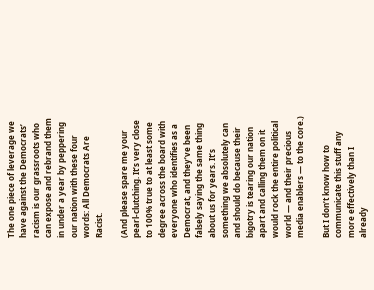The one piece of leverage we have against the Democrats’ racism is our grassroots who can expose and rebrand them in under a year by peppering our nation with these four words: All Democrats Are Racist.

(And please spare me your pearl-clutching. It’s very close to 100% true to at least some degree across the board with everyone who identifies as a Democrat, and they’ve been falsely saying the same thing about us for years. It’s something we absolutely can and should do because their bigotry is tearing our nation apart and calling them on it would rock the entire political world — and their precious media enablers — to the core.)

But I don’t know how to communicate this stuff any more effectively than I already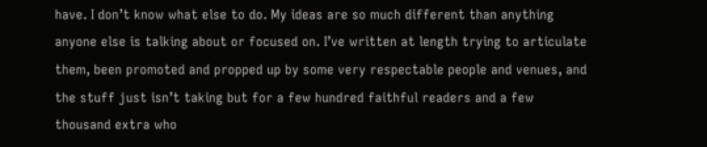have. I don’t know what else to do. My ideas are so much different than anything anyone else is talking about or focused on. I’ve written at length trying to articulate them, been promoted and propped up by some very respectable people and venues, and the stuff just isn’t taking but for a few hundred faithful readers and a few thousand extra who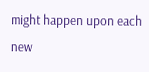might happen upon each new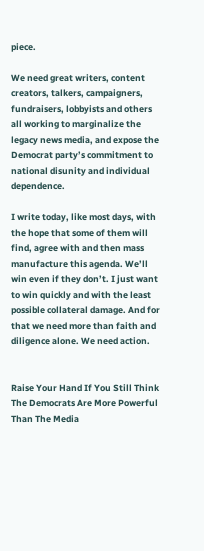piece.

We need great writers, content creators, talkers, campaigners, fundraisers, lobbyists and others all working to marginalize the legacy news media, and expose the Democrat party’s commitment to national disunity and individual dependence.

I write today, like most days, with the hope that some of them will find, agree with and then mass manufacture this agenda. We’ll win even if they don’t. I just want to win quickly and with the least possible collateral damage. And for that we need more than faith and diligence alone. We need action.


Raise Your Hand If You Still Think The Democrats Are More Powerful Than The Media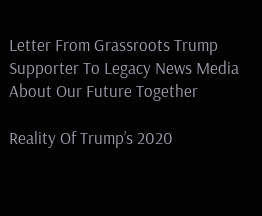Letter From Grassroots Trump Supporter To Legacy News Media About Our Future Together

Reality Of Trump’s 2020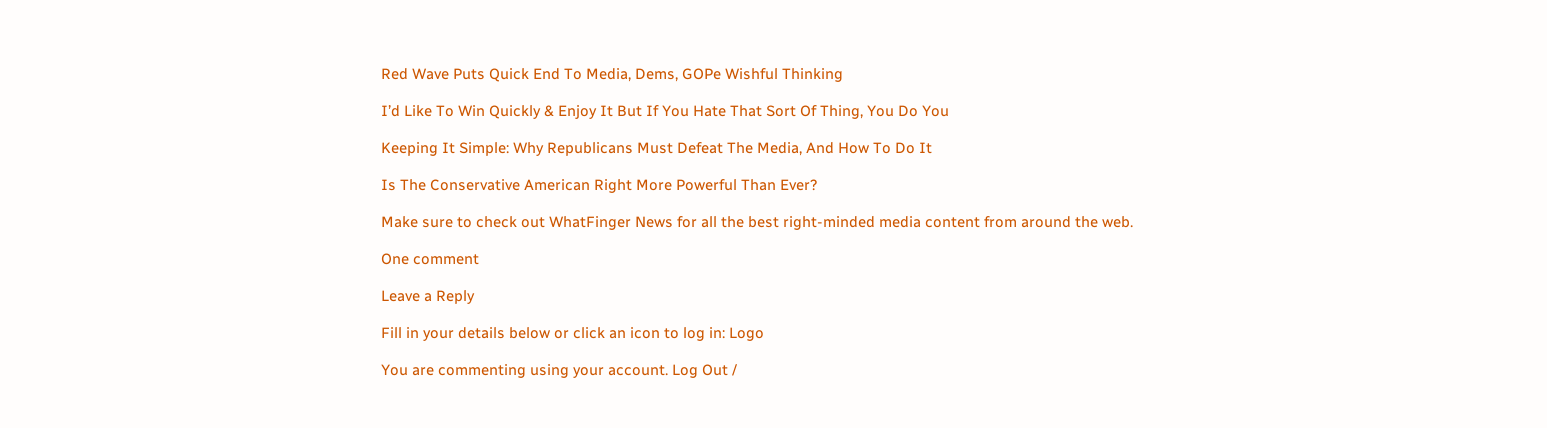Red Wave Puts Quick End To Media, Dems, GOPe Wishful Thinking

I’d Like To Win Quickly & Enjoy It But If You Hate That Sort Of Thing, You Do You

Keeping It Simple: Why Republicans Must Defeat The Media, And How To Do It

Is The Conservative American Right More Powerful Than Ever?

Make sure to check out WhatFinger News for all the best right-minded media content from around the web.

One comment

Leave a Reply

Fill in your details below or click an icon to log in: Logo

You are commenting using your account. Log Out /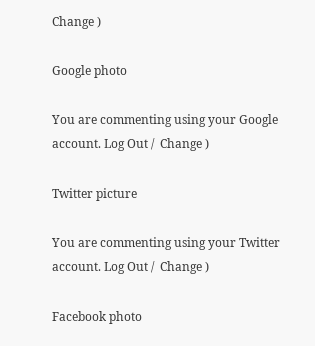Change )

Google photo

You are commenting using your Google account. Log Out /  Change )

Twitter picture

You are commenting using your Twitter account. Log Out /  Change )

Facebook photo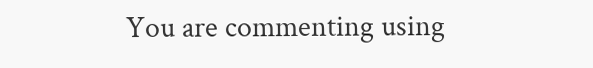You are commenting using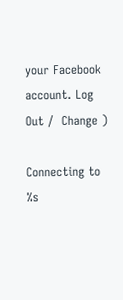your Facebook account. Log Out /  Change )

Connecting to %s